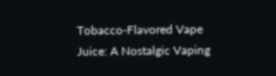Tobacco-Flavored Vape Juice: A Nostalgic Vaping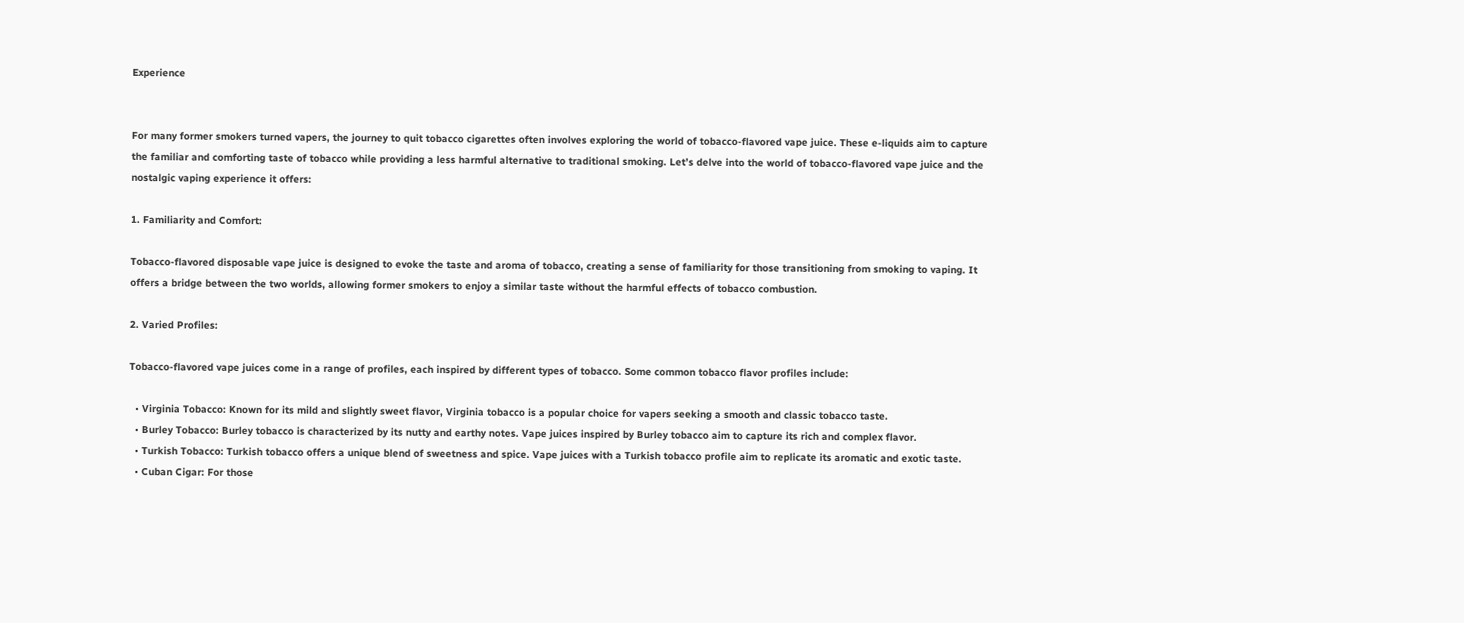Experience


For many former smokers turned vapers, the journey to quit tobacco cigarettes often involves exploring the world of tobacco-flavored vape juice. These e-liquids aim to capture the familiar and comforting taste of tobacco while providing a less harmful alternative to traditional smoking. Let’s delve into the world of tobacco-flavored vape juice and the nostalgic vaping experience it offers:

1. Familiarity and Comfort:

Tobacco-flavored disposable vape juice is designed to evoke the taste and aroma of tobacco, creating a sense of familiarity for those transitioning from smoking to vaping. It offers a bridge between the two worlds, allowing former smokers to enjoy a similar taste without the harmful effects of tobacco combustion.

2. Varied Profiles:

Tobacco-flavored vape juices come in a range of profiles, each inspired by different types of tobacco. Some common tobacco flavor profiles include:

  • Virginia Tobacco: Known for its mild and slightly sweet flavor, Virginia tobacco is a popular choice for vapers seeking a smooth and classic tobacco taste.
  • Burley Tobacco: Burley tobacco is characterized by its nutty and earthy notes. Vape juices inspired by Burley tobacco aim to capture its rich and complex flavor.
  • Turkish Tobacco: Turkish tobacco offers a unique blend of sweetness and spice. Vape juices with a Turkish tobacco profile aim to replicate its aromatic and exotic taste.
  • Cuban Cigar: For those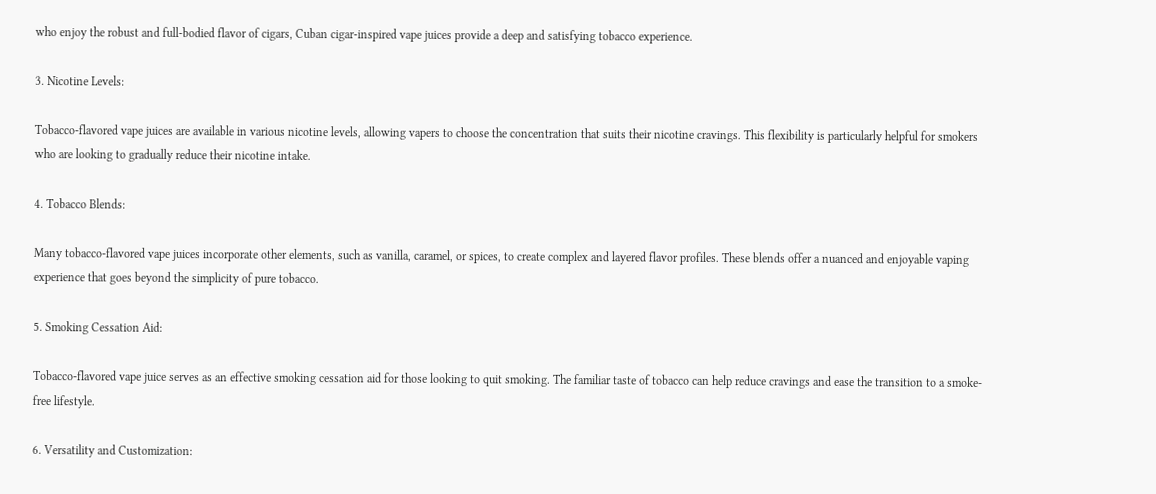who enjoy the robust and full-bodied flavor of cigars, Cuban cigar-inspired vape juices provide a deep and satisfying tobacco experience.

3. Nicotine Levels:

Tobacco-flavored vape juices are available in various nicotine levels, allowing vapers to choose the concentration that suits their nicotine cravings. This flexibility is particularly helpful for smokers who are looking to gradually reduce their nicotine intake.

4. Tobacco Blends:

Many tobacco-flavored vape juices incorporate other elements, such as vanilla, caramel, or spices, to create complex and layered flavor profiles. These blends offer a nuanced and enjoyable vaping experience that goes beyond the simplicity of pure tobacco.

5. Smoking Cessation Aid:

Tobacco-flavored vape juice serves as an effective smoking cessation aid for those looking to quit smoking. The familiar taste of tobacco can help reduce cravings and ease the transition to a smoke-free lifestyle.

6. Versatility and Customization: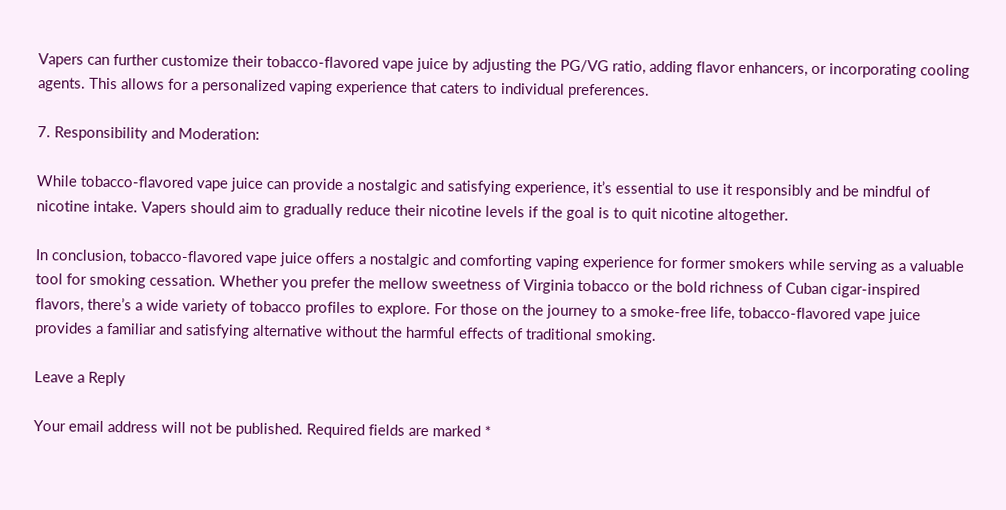Vapers can further customize their tobacco-flavored vape juice by adjusting the PG/VG ratio, adding flavor enhancers, or incorporating cooling agents. This allows for a personalized vaping experience that caters to individual preferences.

7. Responsibility and Moderation:

While tobacco-flavored vape juice can provide a nostalgic and satisfying experience, it’s essential to use it responsibly and be mindful of nicotine intake. Vapers should aim to gradually reduce their nicotine levels if the goal is to quit nicotine altogether.

In conclusion, tobacco-flavored vape juice offers a nostalgic and comforting vaping experience for former smokers while serving as a valuable tool for smoking cessation. Whether you prefer the mellow sweetness of Virginia tobacco or the bold richness of Cuban cigar-inspired flavors, there’s a wide variety of tobacco profiles to explore. For those on the journey to a smoke-free life, tobacco-flavored vape juice provides a familiar and satisfying alternative without the harmful effects of traditional smoking.

Leave a Reply

Your email address will not be published. Required fields are marked *